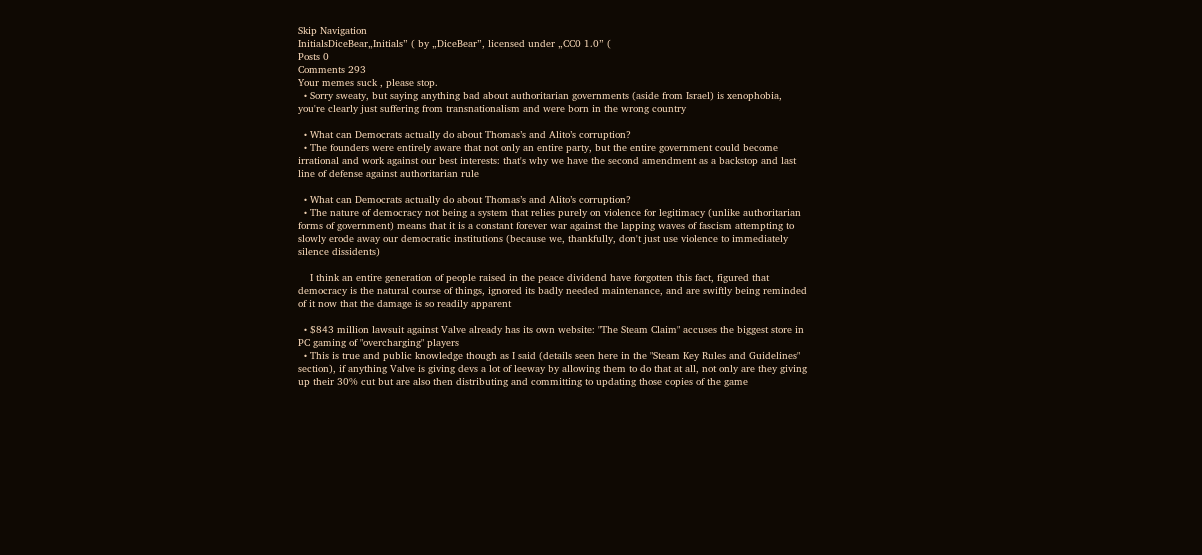Skip Navigation
InitialsDiceBear„Initials” ( by „DiceBear”, licensed under „CC0 1.0” (
Posts 0
Comments 293
Your memes suck , please stop.
  • Sorry sweaty, but saying anything bad about authoritarian governments (aside from Israel) is xenophobia, you're clearly just suffering from transnationalism and were born in the wrong country

  • What can Democrats actually do about Thomas’s and Alito’s corruption?
  • The founders were entirely aware that not only an entire party, but the entire government could become irrational and work against our best interests: that's why we have the second amendment as a backstop and last line of defense against authoritarian rule

  • What can Democrats actually do about Thomas’s and Alito’s corruption?
  • The nature of democracy not being a system that relies purely on violence for legitimacy (unlike authoritarian forms of government) means that it is a constant forever war against the lapping waves of fascism attempting to slowly erode away our democratic institutions (because we, thankfully, don't just use violence to immediately silence dissidents)

    I think an entire generation of people raised in the peace dividend have forgotten this fact, figured that democracy is the natural course of things, ignored its badly needed maintenance, and are swiftly being reminded of it now that the damage is so readily apparent

  • $843 million lawsuit against Valve already has its own website: "The Steam Claim" accuses the biggest store in PC gaming of "overcharging" players
  • This is true and public knowledge though as I said (details seen here in the "Steam Key Rules and Guidelines" section), if anything Valve is giving devs a lot of leeway by allowing them to do that at all, not only are they giving up their 30% cut but are also then distributing and committing to updating those copies of the game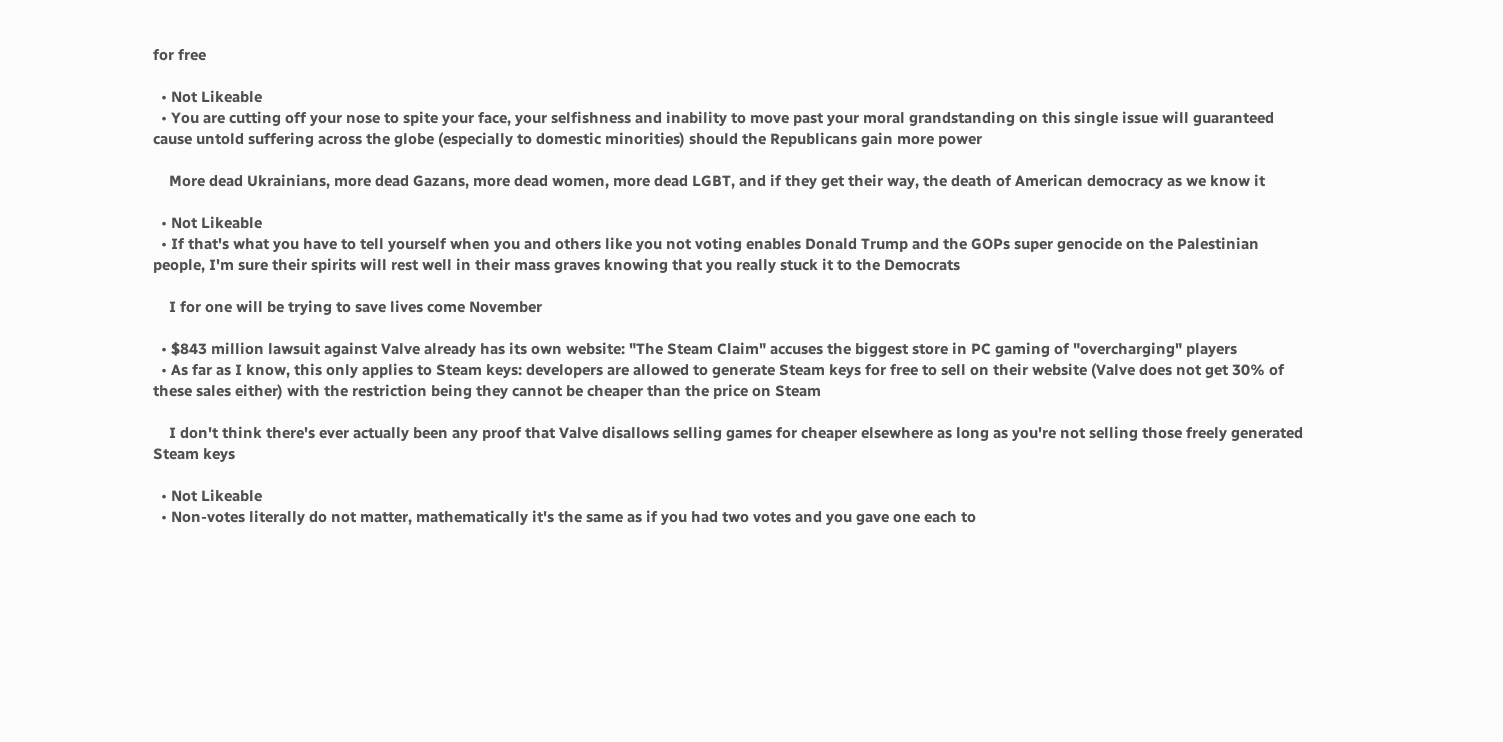for free

  • Not Likeable
  • You are cutting off your nose to spite your face, your selfishness and inability to move past your moral grandstanding on this single issue will guaranteed cause untold suffering across the globe (especially to domestic minorities) should the Republicans gain more power

    More dead Ukrainians, more dead Gazans, more dead women, more dead LGBT, and if they get their way, the death of American democracy as we know it

  • Not Likeable
  • If that's what you have to tell yourself when you and others like you not voting enables Donald Trump and the GOPs super genocide on the Palestinian people, I'm sure their spirits will rest well in their mass graves knowing that you really stuck it to the Democrats

    I for one will be trying to save lives come November

  • $843 million lawsuit against Valve already has its own website: "The Steam Claim" accuses the biggest store in PC gaming of "overcharging" players
  • As far as I know, this only applies to Steam keys: developers are allowed to generate Steam keys for free to sell on their website (Valve does not get 30% of these sales either) with the restriction being they cannot be cheaper than the price on Steam

    I don't think there's ever actually been any proof that Valve disallows selling games for cheaper elsewhere as long as you're not selling those freely generated Steam keys

  • Not Likeable
  • Non-votes literally do not matter, mathematically it's the same as if you had two votes and you gave one each to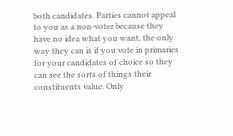both candidates. Parties cannot appeal to you as a non-voter because they have no idea what you want, the only way they can is if you vote in primaries for your candidates of choice so they can see the sorts of things their constituents value. Only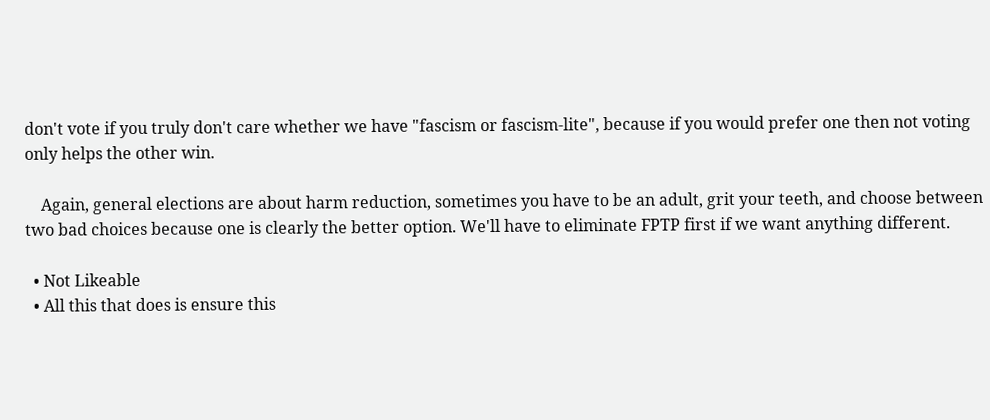don't vote if you truly don't care whether we have "fascism or fascism-lite", because if you would prefer one then not voting only helps the other win.

    Again, general elections are about harm reduction, sometimes you have to be an adult, grit your teeth, and choose between two bad choices because one is clearly the better option. We'll have to eliminate FPTP first if we want anything different.

  • Not Likeable
  • All this that does is ensure this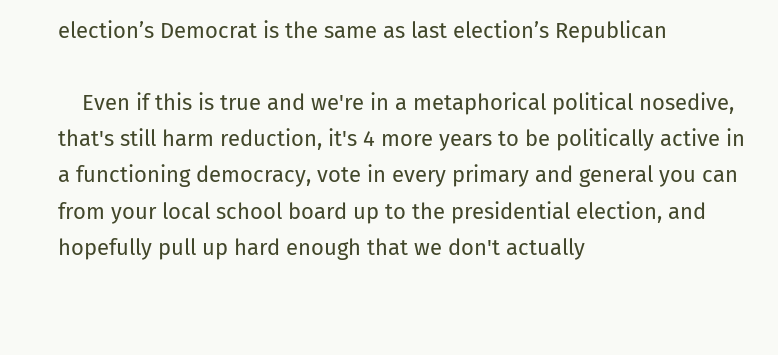election’s Democrat is the same as last election’s Republican

    Even if this is true and we're in a metaphorical political nosedive, that's still harm reduction, it's 4 more years to be politically active in a functioning democracy, vote in every primary and general you can from your local school board up to the presidential election, and hopefully pull up hard enough that we don't actually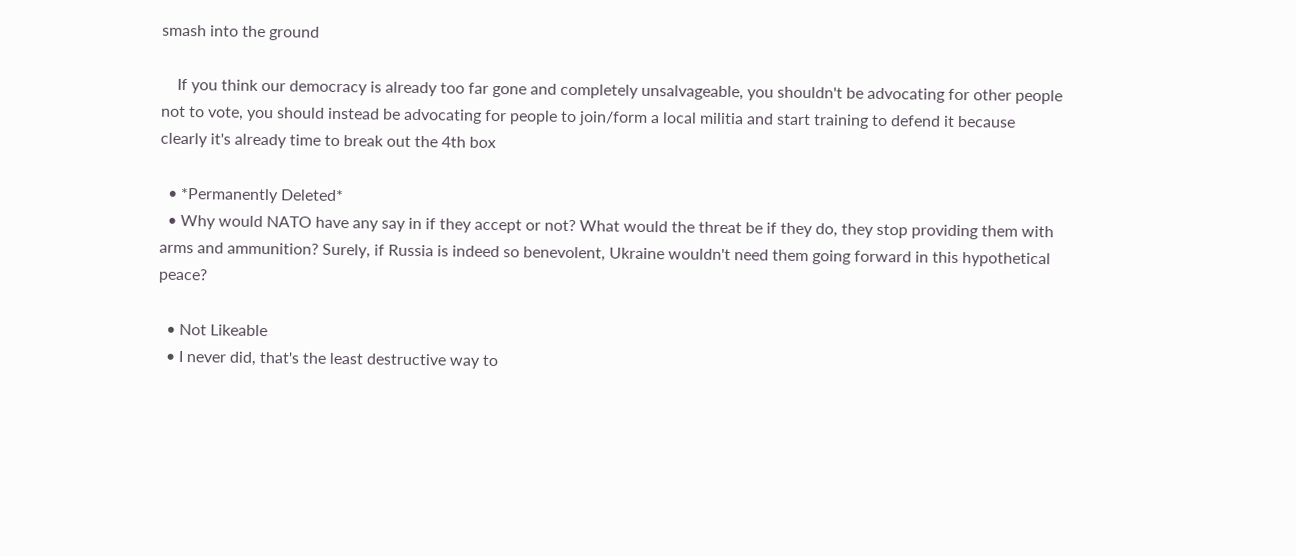smash into the ground

    If you think our democracy is already too far gone and completely unsalvageable, you shouldn't be advocating for other people not to vote, you should instead be advocating for people to join/form a local militia and start training to defend it because clearly it's already time to break out the 4th box

  • *Permanently Deleted*
  • Why would NATO have any say in if they accept or not? What would the threat be if they do, they stop providing them with arms and ammunition? Surely, if Russia is indeed so benevolent, Ukraine wouldn't need them going forward in this hypothetical peace?

  • Not Likeable
  • I never did, that's the least destructive way to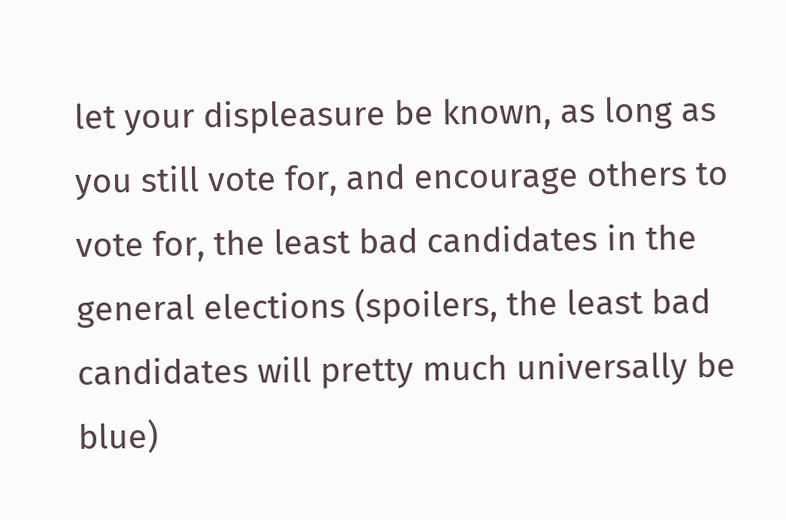let your displeasure be known, as long as you still vote for, and encourage others to vote for, the least bad candidates in the general elections (spoilers, the least bad candidates will pretty much universally be blue)